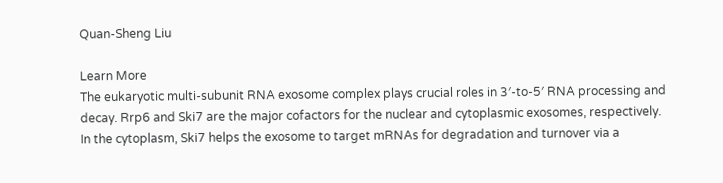Quan-Sheng Liu

Learn More
The eukaryotic multi-subunit RNA exosome complex plays crucial roles in 3′-to-5′ RNA processing and decay. Rrp6 and Ski7 are the major cofactors for the nuclear and cytoplasmic exosomes, respectively. In the cytoplasm, Ski7 helps the exosome to target mRNAs for degradation and turnover via a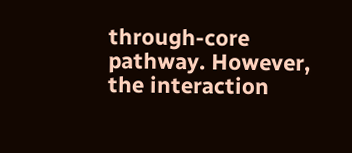through-core pathway. However, the interaction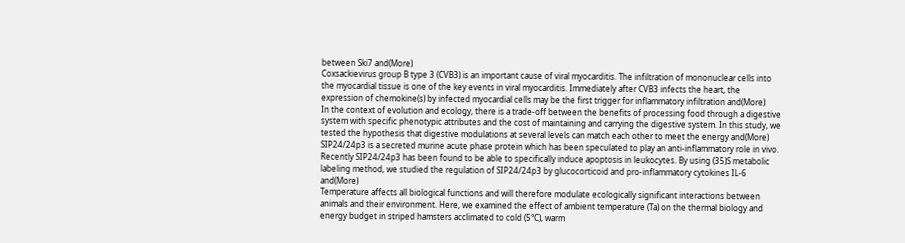between Ski7 and(More)
Coxsackievirus group B type 3 (CVB3) is an important cause of viral myocarditis. The infiltration of mononuclear cells into the myocardial tissue is one of the key events in viral myocarditis. Immediately after CVB3 infects the heart, the expression of chemokine(s) by infected myocardial cells may be the first trigger for inflammatory infiltration and(More)
In the context of evolution and ecology, there is a trade-off between the benefits of processing food through a digestive system with specific phenotypic attributes and the cost of maintaining and carrying the digestive system. In this study, we tested the hypothesis that digestive modulations at several levels can match each other to meet the energy and(More)
SIP24/24p3 is a secreted murine acute phase protein which has been speculated to play an anti-inflammatory role in vivo. Recently SIP24/24p3 has been found to be able to specifically induce apoptosis in leukocytes. By using (35)S metabolic labeling method, we studied the regulation of SIP24/24p3 by glucocorticoid and pro-inflammatory cytokines IL-6 and(More)
Temperature affects all biological functions and will therefore modulate ecologically significant interactions between animals and their environment. Here, we examined the effect of ambient temperature (Ta) on the thermal biology and energy budget in striped hamsters acclimated to cold (5°C), warm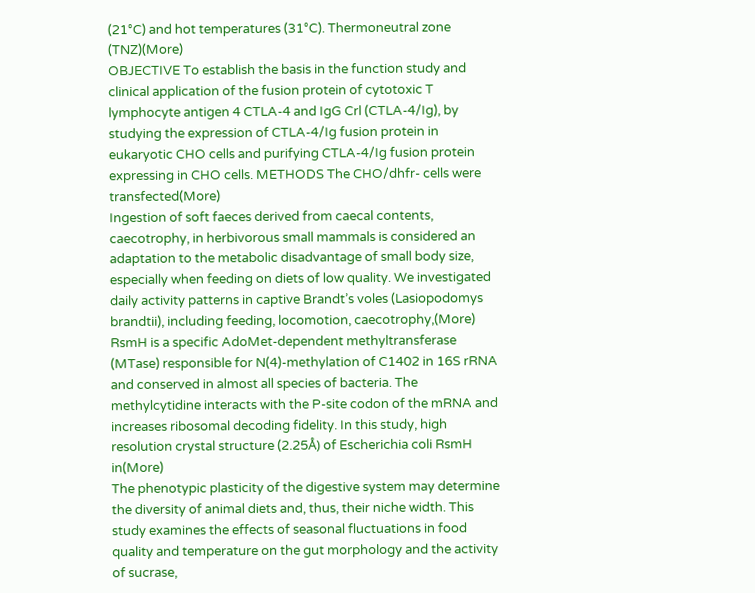(21°C) and hot temperatures (31°C). Thermoneutral zone (TNZ)(More)
OBJECTIVE To establish the basis in the function study and clinical application of the fusion protein of cytotoxic T lymphocyte antigen 4 CTLA-4 and IgG Crl (CTLA-4/Ig), by studying the expression of CTLA-4/Ig fusion protein in eukaryotic CHO cells and purifying CTLA-4/Ig fusion protein expressing in CHO cells. METHODS The CHO/dhfr- cells were transfected(More)
Ingestion of soft faeces derived from caecal contents, caecotrophy, in herbivorous small mammals is considered an adaptation to the metabolic disadvantage of small body size, especially when feeding on diets of low quality. We investigated daily activity patterns in captive Brandt’s voles (Lasiopodomys brandtii), including feeding, locomotion, caecotrophy,(More)
RsmH is a specific AdoMet-dependent methyltransferase (MTase) responsible for N(4)-methylation of C1402 in 16S rRNA and conserved in almost all species of bacteria. The methylcytidine interacts with the P-site codon of the mRNA and increases ribosomal decoding fidelity. In this study, high resolution crystal structure (2.25Å) of Escherichia coli RsmH in(More)
The phenotypic plasticity of the digestive system may determine the diversity of animal diets and, thus, their niche width. This study examines the effects of seasonal fluctuations in food quality and temperature on the gut morphology and the activity of sucrase,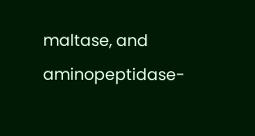maltase, and aminopeptidase-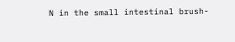N in the small intestinal brush-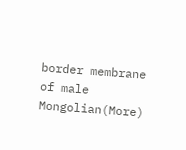border membrane of male Mongolian(More)